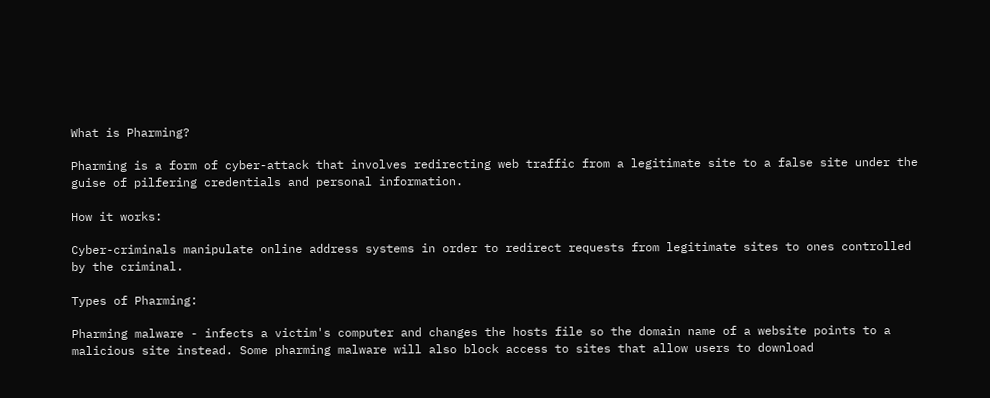What is Pharming?

Pharming is a form of cyber-attack that involves redirecting web traffic from a legitimate site to a false site under the guise of pilfering credentials and personal information.

How it works:

Cyber-criminals manipulate online address systems in order to redirect requests from legitimate sites to ones controlled by the criminal.

Types of Pharming:

Pharming malware - infects a victim's computer and changes the hosts file so the domain name of a website points to a malicious site instead. Some pharming malware will also block access to sites that allow users to download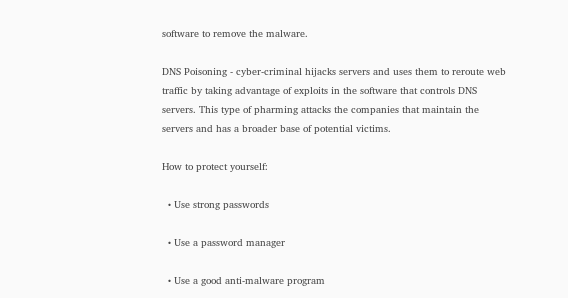software to remove the malware.

DNS Poisoning - cyber-criminal hijacks servers and uses them to reroute web traffic by taking advantage of exploits in the software that controls DNS servers. This type of pharming attacks the companies that maintain the servers and has a broader base of potential victims.

How to protect yourself:

  • Use strong passwords

  • Use a password manager

  • Use a good anti-malware program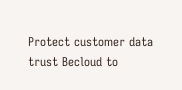Protect customer data trust Becloud to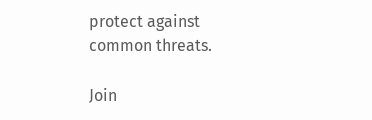protect against common threats.

Join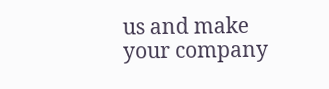us and make your company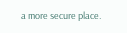a more secure place.